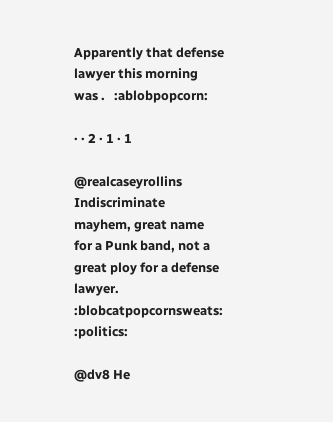Apparently that defense lawyer this morning was .   :ablobpopcorn:

· · 2 · 1 · 1

@realcaseyrollins Indiscriminate mayhem, great name for a Punk band, not a great ploy for a defense lawyer.  :blobcatpopcornsweats: :politics:

@dv8 He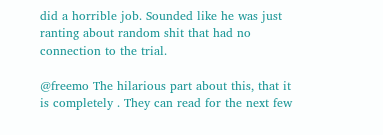did a horrible job. Sounded like he was just ranting about random shit that had no connection to the trial.

@freemo The hilarious part about this, that it is completely . They can read for the next few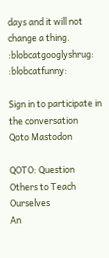days and it will not change a thing. :blobcatgooglyshrug: :blobcatfunny:

Sign in to participate in the conversation
Qoto Mastodon

QOTO: Question Others to Teach Ourselves
An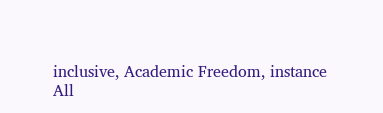inclusive, Academic Freedom, instance
All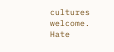cultures welcome.
Hate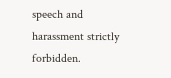speech and harassment strictly forbidden.